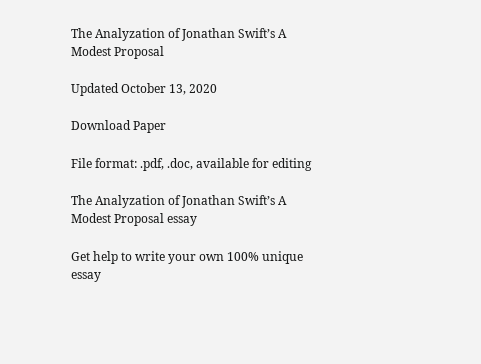The Analyzation of Jonathan Swift’s A Modest Proposal

Updated October 13, 2020

Download Paper

File format: .pdf, .doc, available for editing

The Analyzation of Jonathan Swift’s A Modest Proposal essay

Get help to write your own 100% unique essay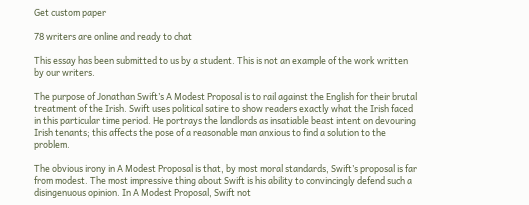Get custom paper

78 writers are online and ready to chat

This essay has been submitted to us by a student. This is not an example of the work written by our writers.

The purpose of Jonathan Swift’s A Modest Proposal is to rail against the English for their brutal treatment of the Irish. Swift uses political satire to show readers exactly what the Irish faced in this particular time period. He portrays the landlords as insatiable beast intent on devouring Irish tenants; this affects the pose of a reasonable man anxious to find a solution to the problem.

The obvious irony in A Modest Proposal is that, by most moral standards, Swift’s proposal is far from modest. The most impressive thing about Swift is his ability to convincingly defend such a disingenuous opinion. In A Modest Proposal, Swift not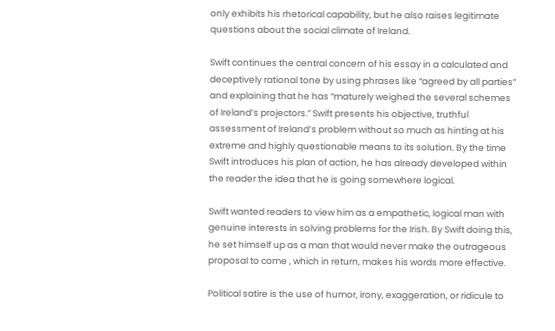only exhibits his rhetorical capability, but he also raises legitimate questions about the social climate of Ireland.

Swift continues the central concern of his essay in a calculated and deceptively rational tone by using phrases like “agreed by all parties” and explaining that he has “maturely weighed the several schemes of Ireland’s projectors.” Swift presents his objective, truthful assessment of Ireland’s problem without so much as hinting at his extreme and highly questionable means to its solution. By the time Swift introduces his plan of action, he has already developed within the reader the idea that he is going somewhere logical.

Swift wanted readers to view him as a empathetic, logical man with genuine interests in solving problems for the Irish. By Swift doing this, he set himself up as a man that would never make the outrageous proposal to come , which in return, makes his words more effective.

Political satire is the use of humor, irony, exaggeration, or ridicule to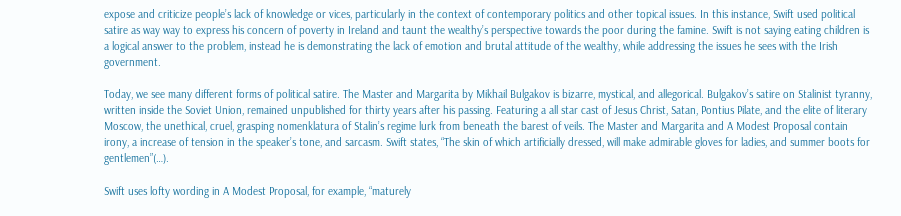expose and criticize people’s lack of knowledge or vices, particularly in the context of contemporary politics and other topical issues. In this instance, Swift used political satire as way way to express his concern of poverty in Ireland and taunt the wealthy’s perspective towards the poor during the famine. Swift is not saying eating children is a logical answer to the problem, instead he is demonstrating the lack of emotion and brutal attitude of the wealthy, while addressing the issues he sees with the Irish government.

Today, we see many different forms of political satire. The Master and Margarita by Mikhail Bulgakov is bizarre, mystical, and allegorical. Bulgakov’s satire on Stalinist tyranny, written inside the Soviet Union, remained unpublished for thirty years after his passing. Featuring a all star cast of Jesus Christ, Satan, Pontius Pilate, and the elite of literary Moscow, the unethical, cruel, grasping nomenklatura of Stalin’s regime lurk from beneath the barest of veils. The Master and Margarita and A Modest Proposal contain irony, a increase of tension in the speaker’s tone, and sarcasm. Swift states, “The skin of which artificially dressed, will make admirable gloves for ladies, and summer boots for gentlemen”(…).

Swift uses lofty wording in A Modest Proposal, for example, “maturely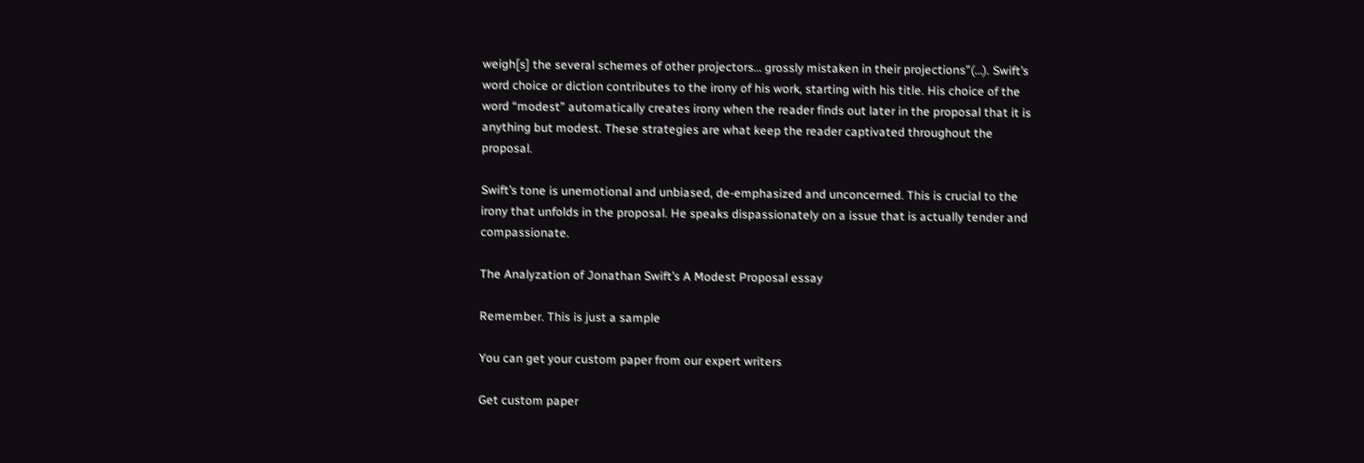weigh[s] the several schemes of other projectors… grossly mistaken in their projections”(…). Swift’s word choice or diction contributes to the irony of his work, starting with his title. His choice of the word “modest” automatically creates irony when the reader finds out later in the proposal that it is anything but modest. These strategies are what keep the reader captivated throughout the proposal.

Swift’s tone is unemotional and unbiased, de-emphasized and unconcerned. This is crucial to the irony that unfolds in the proposal. He speaks dispassionately on a issue that is actually tender and compassionate.

The Analyzation of Jonathan Swift’s A Modest Proposal essay

Remember. This is just a sample

You can get your custom paper from our expert writers

Get custom paper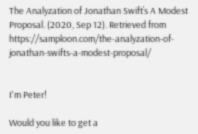The Analyzation of Jonathan Swift’s A Modest Proposal. (2020, Sep 12). Retrieved from https://samploon.com/the-analyzation-of-jonathan-swifts-a-modest-proposal/


I'm Peter!

Would you like to get a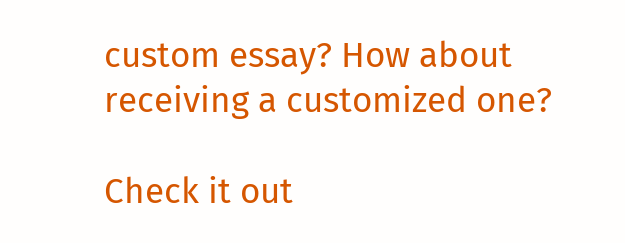custom essay? How about receiving a customized one?

Check it out